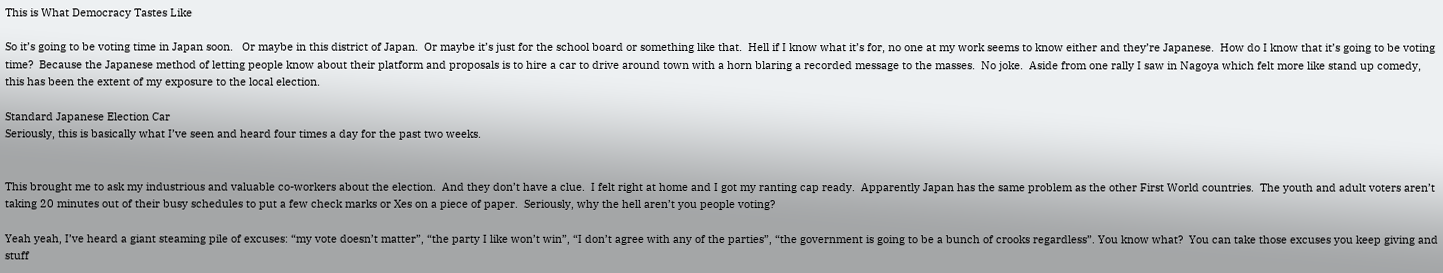This is What Democracy Tastes Like

So it’s going to be voting time in Japan soon.   Or maybe in this district of Japan.  Or maybe it’s just for the school board or something like that.  Hell if I know what it’s for, no one at my work seems to know either and they’re Japanese.  How do I know that it’s going to be voting time?  Because the Japanese method of letting people know about their platform and proposals is to hire a car to drive around town with a horn blaring a recorded message to the masses.  No joke.  Aside from one rally I saw in Nagoya which felt more like stand up comedy, this has been the extent of my exposure to the local election.

Standard Japanese Election Car
Seriously, this is basically what I’ve seen and heard four times a day for the past two weeks.


This brought me to ask my industrious and valuable co-workers about the election.  And they don’t have a clue.  I felt right at home and I got my ranting cap ready.  Apparently Japan has the same problem as the other First World countries.  The youth and adult voters aren’t taking 20 minutes out of their busy schedules to put a few check marks or Xes on a piece of paper.  Seriously, why the hell aren’t you people voting?

Yeah yeah, I’ve heard a giant steaming pile of excuses: “my vote doesn’t matter”, “the party I like won’t win”, “I don’t agree with any of the parties”, “the government is going to be a bunch of crooks regardless”. You know what?  You can take those excuses you keep giving and stuff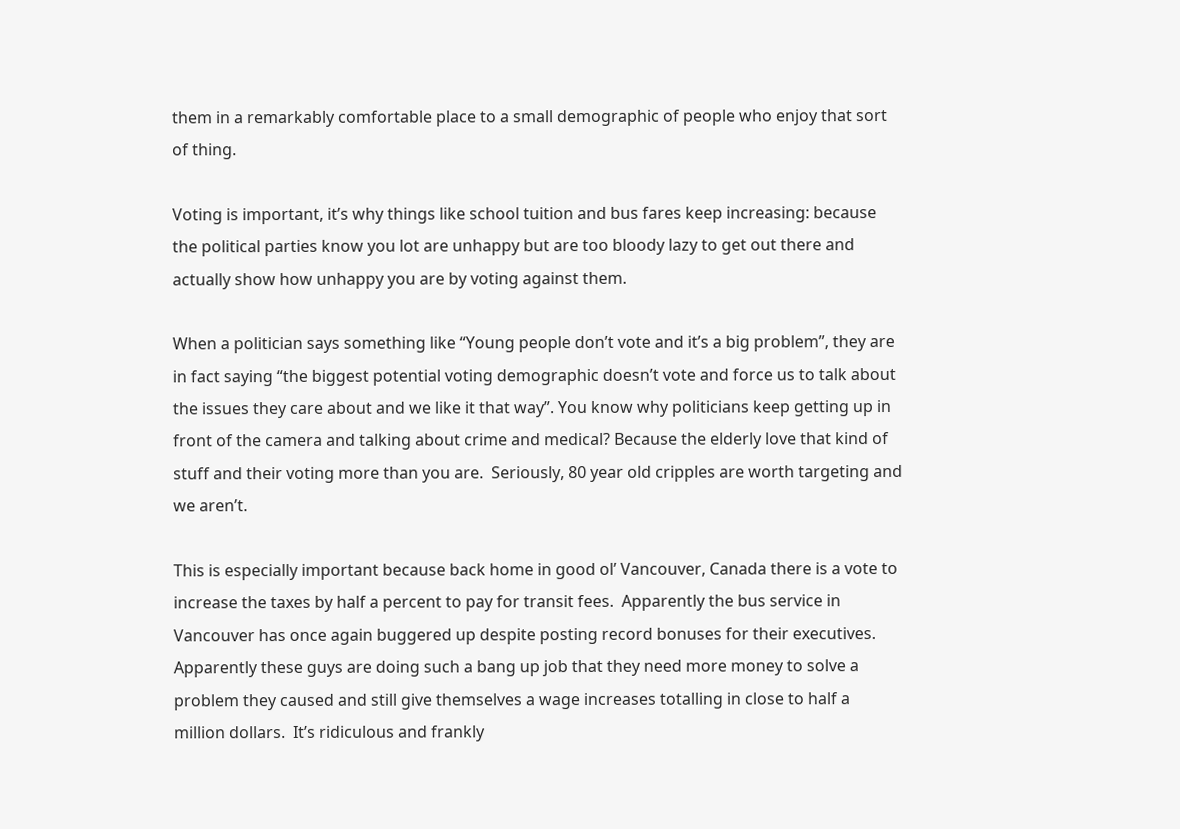them in a remarkably comfortable place to a small demographic of people who enjoy that sort of thing.

Voting is important, it’s why things like school tuition and bus fares keep increasing: because the political parties know you lot are unhappy but are too bloody lazy to get out there and actually show how unhappy you are by voting against them.

When a politician says something like “Young people don’t vote and it’s a big problem”, they are in fact saying “the biggest potential voting demographic doesn’t vote and force us to talk about the issues they care about and we like it that way”. You know why politicians keep getting up in front of the camera and talking about crime and medical? Because the elderly love that kind of stuff and their voting more than you are.  Seriously, 80 year old cripples are worth targeting and we aren’t.

This is especially important because back home in good ol’ Vancouver, Canada there is a vote to increase the taxes by half a percent to pay for transit fees.  Apparently the bus service in Vancouver has once again buggered up despite posting record bonuses for their executives.  Apparently these guys are doing such a bang up job that they need more money to solve a problem they caused and still give themselves a wage increases totalling in close to half a million dollars.  It’s ridiculous and frankly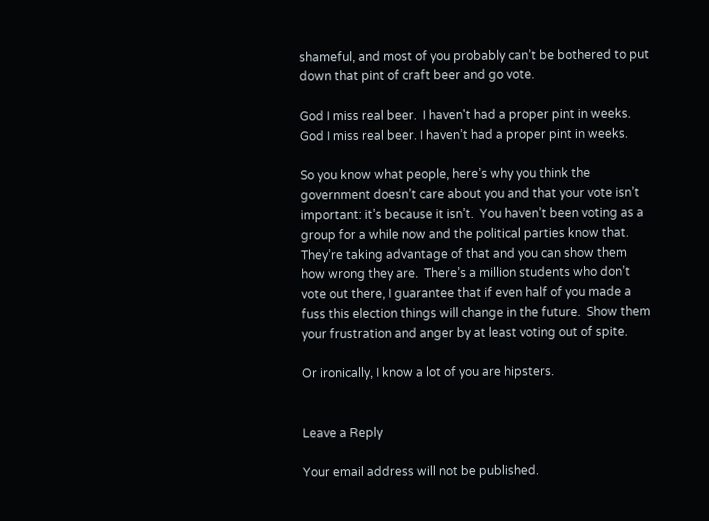shameful, and most of you probably can’t be bothered to put down that pint of craft beer and go vote.

God I miss real beer.  I haven't had a proper pint in weeks.
God I miss real beer. I haven’t had a proper pint in weeks.

So you know what people, here’s why you think the government doesn’t care about you and that your vote isn’t important: it’s because it isn’t.  You haven’t been voting as a group for a while now and the political parties know that.  They’re taking advantage of that and you can show them how wrong they are.  There’s a million students who don’t vote out there, I guarantee that if even half of you made a fuss this election things will change in the future.  Show them your frustration and anger by at least voting out of spite.

Or ironically, I know a lot of you are hipsters.


Leave a Reply

Your email address will not be published.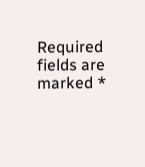Required fields are marked *